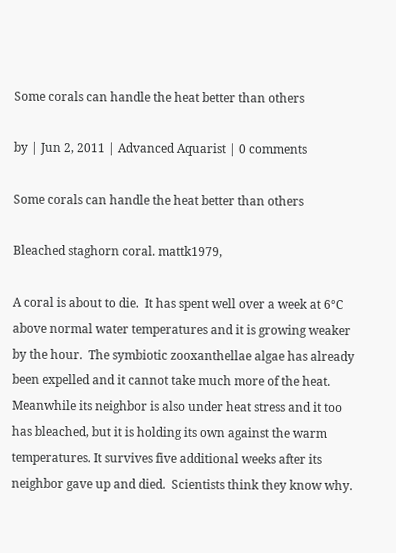Some corals can handle the heat better than others

by | Jun 2, 2011 | Advanced Aquarist | 0 comments

Some corals can handle the heat better than others

Bleached staghorn coral. mattk1979,

A coral is about to die.  It has spent well over a week at 6°C above normal water temperatures and it is growing weaker by the hour.  The symbiotic zooxanthellae algae has already been expelled and it cannot take much more of the heat.  Meanwhile its neighbor is also under heat stress and it too has bleached, but it is holding its own against the warm temperatures. It survives five additional weeks after its neighbor gave up and died.  Scientists think they know why.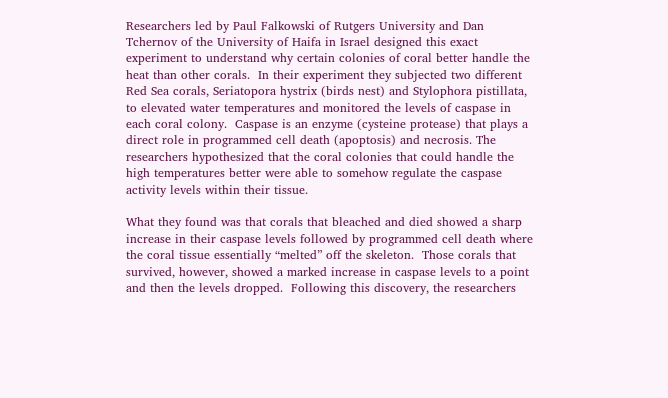Researchers led by Paul Falkowski of Rutgers University and Dan Tchernov of the University of Haifa in Israel designed this exact experiment to understand why certain colonies of coral better handle the heat than other corals.  In their experiment they subjected two different Red Sea corals, Seriatopora hystrix (birds nest) and Stylophora pistillata, to elevated water temperatures and monitored the levels of caspase in each coral colony.  Caspase is an enzyme (cysteine protease) that plays a direct role in programmed cell death (apoptosis) and necrosis. The researchers hypothesized that the coral colonies that could handle the high temperatures better were able to somehow regulate the caspase activity levels within their tissue.

What they found was that corals that bleached and died showed a sharp increase in their caspase levels followed by programmed cell death where the coral tissue essentially “melted” off the skeleton.  Those corals that survived, however, showed a marked increase in caspase levels to a point and then the levels dropped.  Following this discovery, the researchers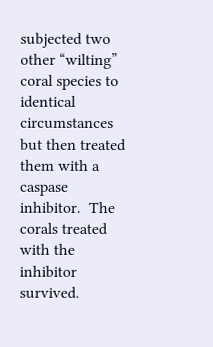subjected two other “wilting” coral species to identical circumstances but then treated them with a caspase inhibitor.  The corals treated with the inhibitor survived.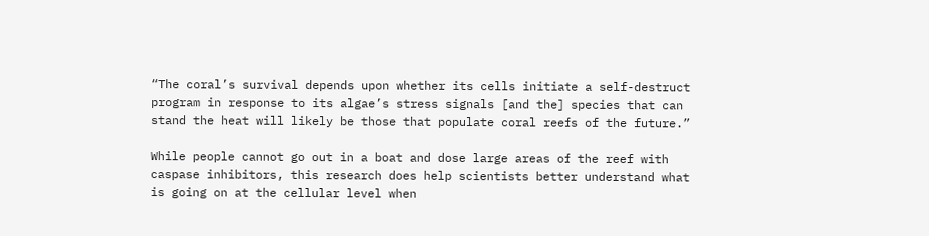“The coral’s survival depends upon whether its cells initiate a self-destruct program in response to its algae’s stress signals [and the] species that can stand the heat will likely be those that populate coral reefs of the future.”

While people cannot go out in a boat and dose large areas of the reef with caspase inhibitors, this research does help scientists better understand what is going on at the cellular level when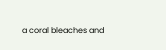a coral bleaches and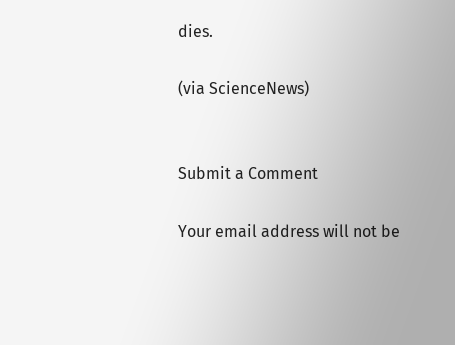dies.

(via ScienceNews)


Submit a Comment

Your email address will not be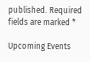published. Required fields are marked *

Upcoming Events